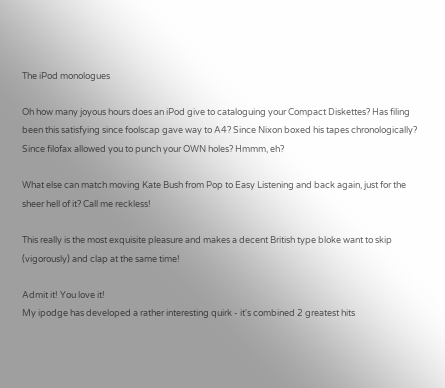The iPod monologues

Oh how many joyous hours does an iPod give to cataloguing your Compact Diskettes? Has filing been this satisfying since foolscap gave way to A4? Since Nixon boxed his tapes chronologically? Since filofax allowed you to punch your OWN holes? Hmmm, eh?

What else can match moving Kate Bush from Pop to Easy Listening and back again, just for the sheer hell of it? Call me reckless!

This really is the most exquisite pleasure and makes a decent British type bloke want to skip (vigorously) and clap at the same time!

Admit it! You love it!
My ipodge has developed a rather interesting quirk - it's combined 2 greatest hits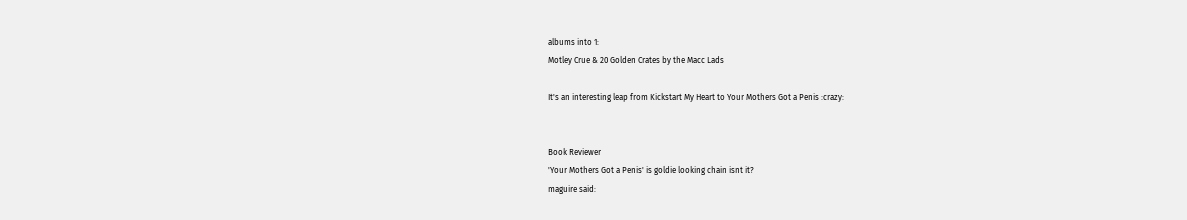albums into 1:
Motley Crue & 20 Golden Crates by the Macc Lads

It's an interesting leap from Kickstart My Heart to Your Mothers Got a Penis :crazy:


Book Reviewer
'Your Mothers Got a Penis' is goldie looking chain isnt it?
maguire said: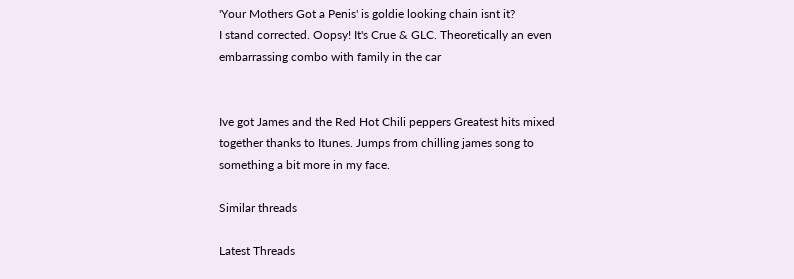'Your Mothers Got a Penis' is goldie looking chain isnt it?
I stand corrected. Oopsy! It's Crue & GLC. Theoretically an even embarrassing combo with family in the car


Ive got James and the Red Hot Chili peppers Greatest hits mixed together thanks to Itunes. Jumps from chilling james song to something a bit more in my face.

Similar threads

Latest Threads